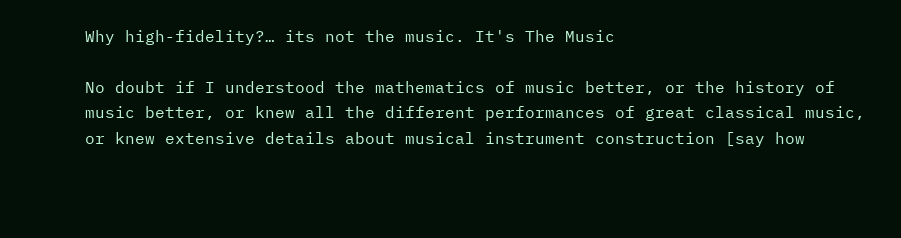Why high-fidelity?… its not the music. It's The Music

No doubt if I understood the mathematics of music better, or the history of music better, or knew all the different performances of great classical music, or knew extensive details about musical instrument construction [say how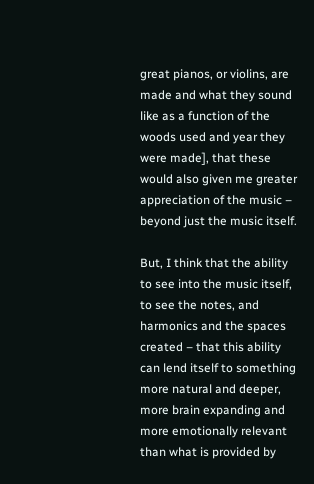great pianos, or violins, are made and what they sound like as a function of the woods used and year they were made], that these would also given me greater appreciation of the music – beyond just the music itself.

But, I think that the ability to see into the music itself, to see the notes, and harmonics and the spaces created – that this ability can lend itself to something more natural and deeper, more brain expanding and more emotionally relevant than what is provided by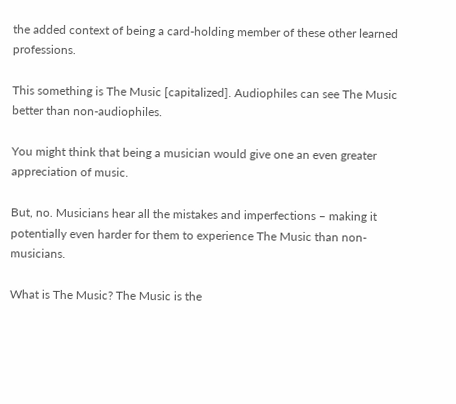the added context of being a card-holding member of these other learned professions.

This something is The Music [capitalized]. Audiophiles can see The Music better than non-audiophiles.

You might think that being a musician would give one an even greater appreciation of music.

But, no. Musicians hear all the mistakes and imperfections – making it potentially even harder for them to experience The Music than non-musicians.

What is The Music? The Music is the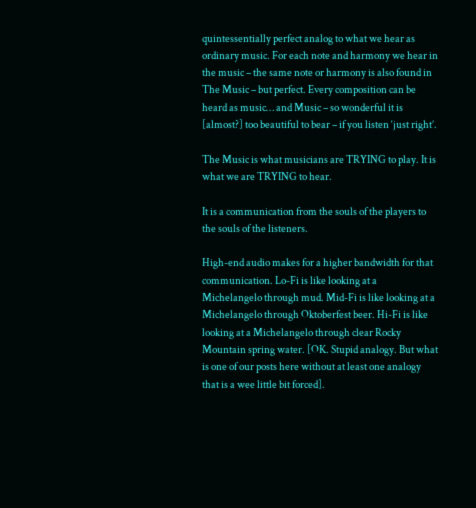quintessentially perfect analog to what we hear as ordinary music. For each note and harmony we hear in the music – the same note or harmony is also found in The Music – but perfect. Every composition can be heard as music… and Music – so wonderful it is [almost?] too beautiful to bear – if you listen ‘just right’.

The Music is what musicians are TRYING to play. It is what we are TRYING to hear.

It is a communication from the souls of the players to the souls of the listeners.

High-end audio makes for a higher bandwidth for that communication. Lo-Fi is like looking at a Michelangelo through mud. Mid-Fi is like looking at a Michelangelo through Oktoberfest beer. Hi-Fi is like looking at a Michelangelo through clear Rocky Mountain spring water. [OK. Stupid analogy. But what is one of our posts here without at least one analogy that is a wee little bit forced].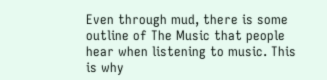Even through mud, there is some outline of The Music that people hear when listening to music. This is why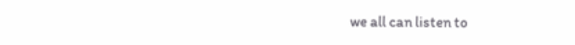we all can listen to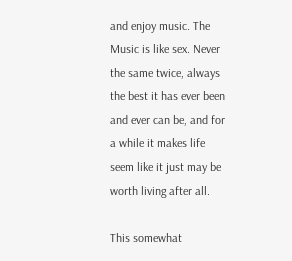and enjoy music. The Music is like sex. Never the same twice, always the best it has ever been and ever can be, and for a while it makes life seem like it just may be worth living after all.

This somewhat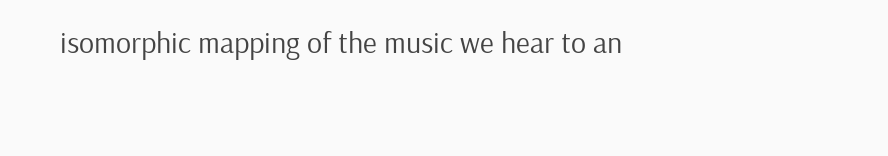isomorphic mapping of the music we hear to an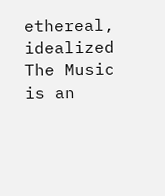ethereal, idealized The Music is an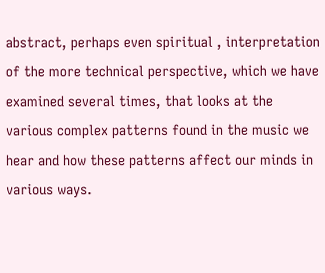abstract, perhaps even spiritual , interpretation of the more technical perspective, which we have examined several times, that looks at the various complex patterns found in the music we hear and how these patterns affect our minds in various ways.